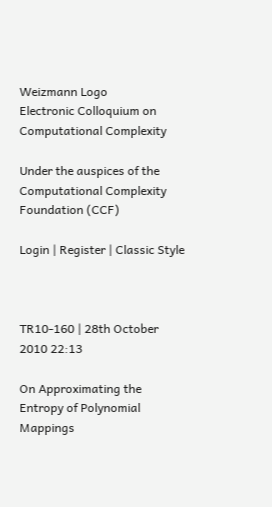Weizmann Logo
Electronic Colloquium on Computational Complexity

Under the auspices of the Computational Complexity Foundation (CCF)

Login | Register | Classic Style



TR10-160 | 28th October 2010 22:13

On Approximating the Entropy of Polynomial Mappings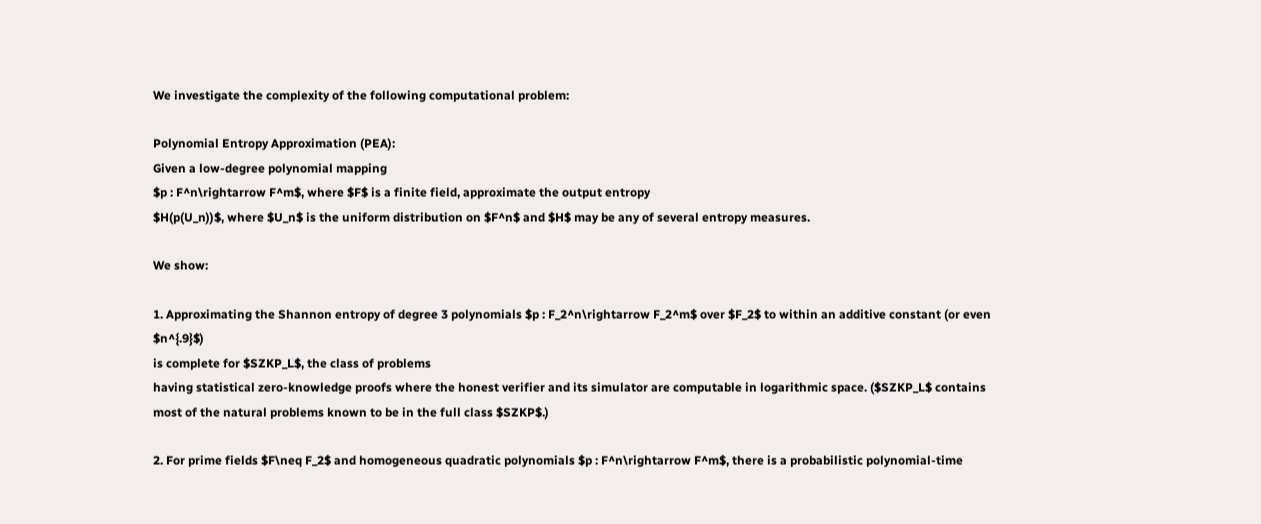We investigate the complexity of the following computational problem:

Polynomial Entropy Approximation (PEA):
Given a low-degree polynomial mapping
$p : F^n\rightarrow F^m$, where $F$ is a finite field, approximate the output entropy
$H(p(U_n))$, where $U_n$ is the uniform distribution on $F^n$ and $H$ may be any of several entropy measures.

We show:

1. Approximating the Shannon entropy of degree 3 polynomials $p : F_2^n\rightarrow F_2^m$ over $F_2$ to within an additive constant (or even $n^{.9}$)
is complete for $SZKP_L$, the class of problems
having statistical zero-knowledge proofs where the honest verifier and its simulator are computable in logarithmic space. ($SZKP_L$ contains most of the natural problems known to be in the full class $SZKP$.)

2. For prime fields $F\neq F_2$ and homogeneous quadratic polynomials $p : F^n\rightarrow F^m$, there is a probabilistic polynomial-time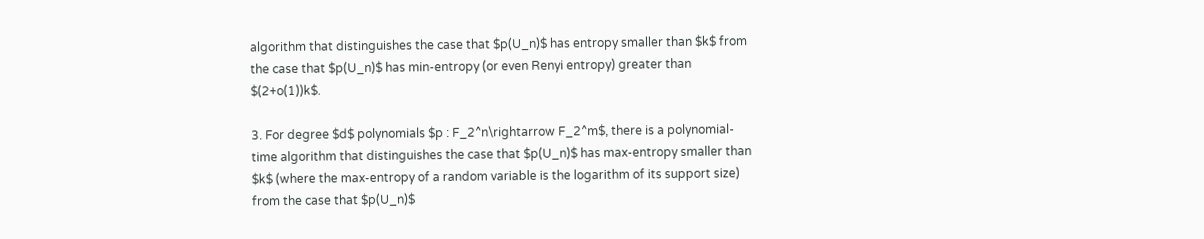algorithm that distinguishes the case that $p(U_n)$ has entropy smaller than $k$ from the case that $p(U_n)$ has min-entropy (or even Renyi entropy) greater than $(2+o(1))k$.

3. For degree $d$ polynomials $p : F_2^n\rightarrow F_2^m$, there is a polynomial-time algorithm that distinguishes the case that $p(U_n)$ has max-entropy smaller than $k$ (where the max-entropy of a random variable is the logarithm of its support size) from the case that $p(U_n)$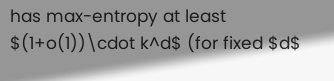has max-entropy at least $(1+o(1))\cdot k^d$ (for fixed $d$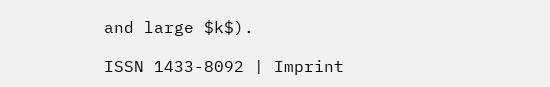and large $k$).

ISSN 1433-8092 | Imprint